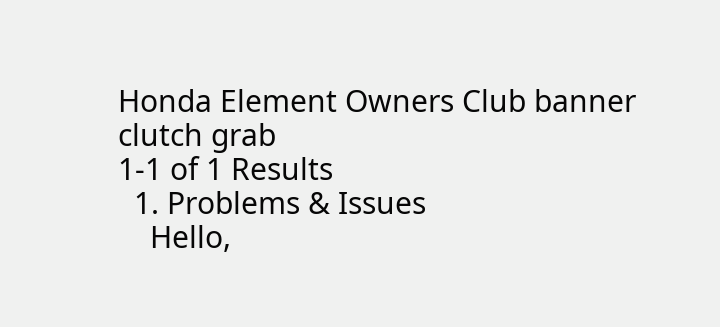Honda Element Owners Club banner
clutch grab
1-1 of 1 Results
  1. Problems & Issues
    Hello,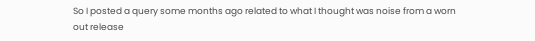So I posted a query some months ago related to what I thought was noise from a worn out release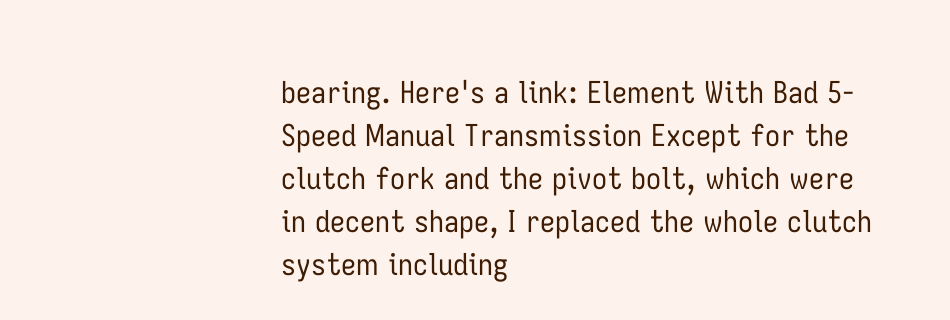bearing. Here's a link: Element With Bad 5-Speed Manual Transmission Except for the clutch fork and the pivot bolt, which were in decent shape, I replaced the whole clutch system including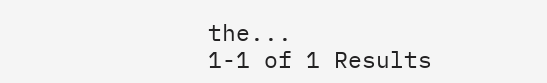the...
1-1 of 1 Results